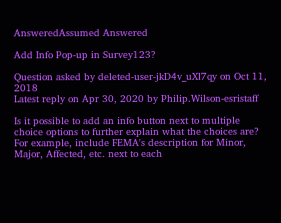AnsweredAssumed Answered

Add Info Pop-up in Survey123?

Question asked by deleted-user-jkD4v_uXl7qy on Oct 11, 2018
Latest reply on Apr 30, 2020 by Philip.Wilson-esristaff

Is it possible to add an info button next to multiple choice options to further explain what the choices are? For example, include FEMA's description for Minor, Major, Affected, etc. next to each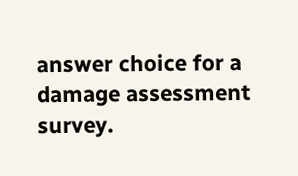answer choice for a damage assessment survey.